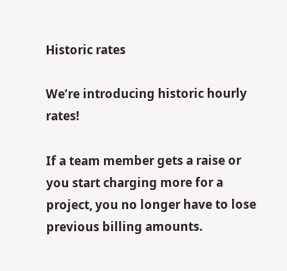Historic rates

We’re introducing historic hourly rates!

If a team member gets a raise or you start charging more for a project, you no longer have to lose previous billing amounts.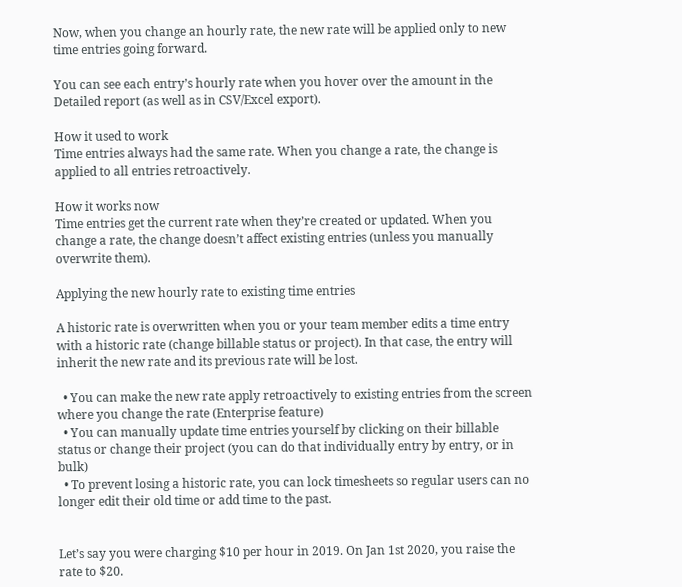Now, when you change an hourly rate, the new rate will be applied only to new time entries going forward.

You can see each entry’s hourly rate when you hover over the amount in the Detailed report (as well as in CSV/Excel export).

How it used to work
Time entries always had the same rate. When you change a rate, the change is applied to all entries retroactively.

How it works now
Time entries get the current rate when they’re created or updated. When you change a rate, the change doesn’t affect existing entries (unless you manually overwrite them).

Applying the new hourly rate to existing time entries

A historic rate is overwritten when you or your team member edits a time entry with a historic rate (change billable status or project). In that case, the entry will inherit the new rate and its previous rate will be lost.

  • You can make the new rate apply retroactively to existing entries from the screen where you change the rate (Enterprise feature)
  • You can manually update time entries yourself by clicking on their billable status or change their project (you can do that individually entry by entry, or in bulk)
  • To prevent losing a historic rate, you can lock timesheets so regular users can no longer edit their old time or add time to the past.


Let’s say you were charging $10 per hour in 2019. On Jan 1st 2020, you raise the rate to $20.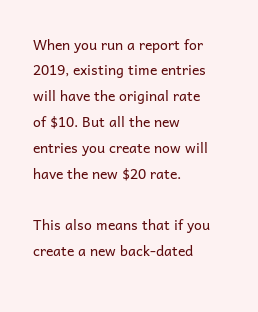When you run a report for 2019, existing time entries will have the original rate of $10. But all the new entries you create now will have the new $20 rate.

This also means that if you create a new back-dated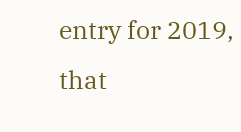entry for 2019, that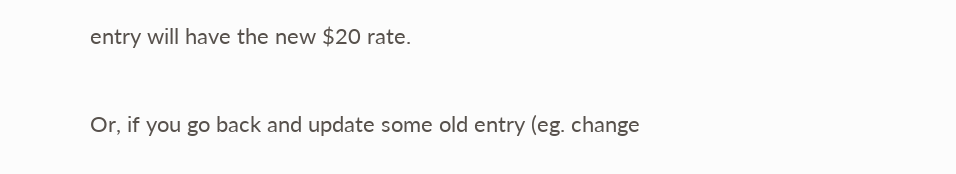entry will have the new $20 rate.

Or, if you go back and update some old entry (eg. change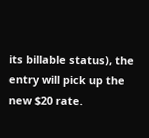its billable status), the entry will pick up the new $20 rate.